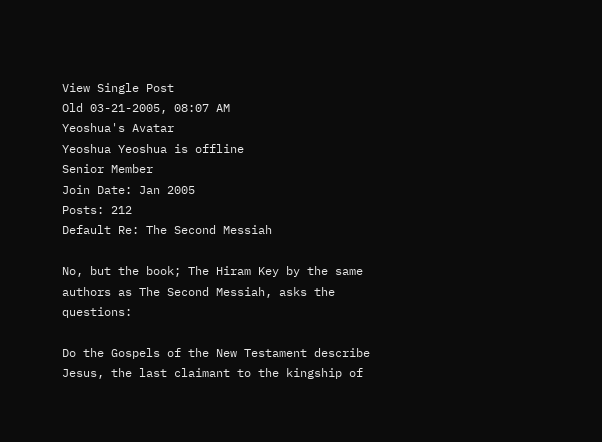View Single Post
Old 03-21-2005, 08:07 AM
Yeoshua's Avatar
Yeoshua Yeoshua is offline
Senior Member
Join Date: Jan 2005
Posts: 212
Default Re: The Second Messiah

No, but the book; The Hiram Key by the same authors as The Second Messiah, asks the questions:

Do the Gospels of the New Testament describe Jesus, the last claimant to the kingship of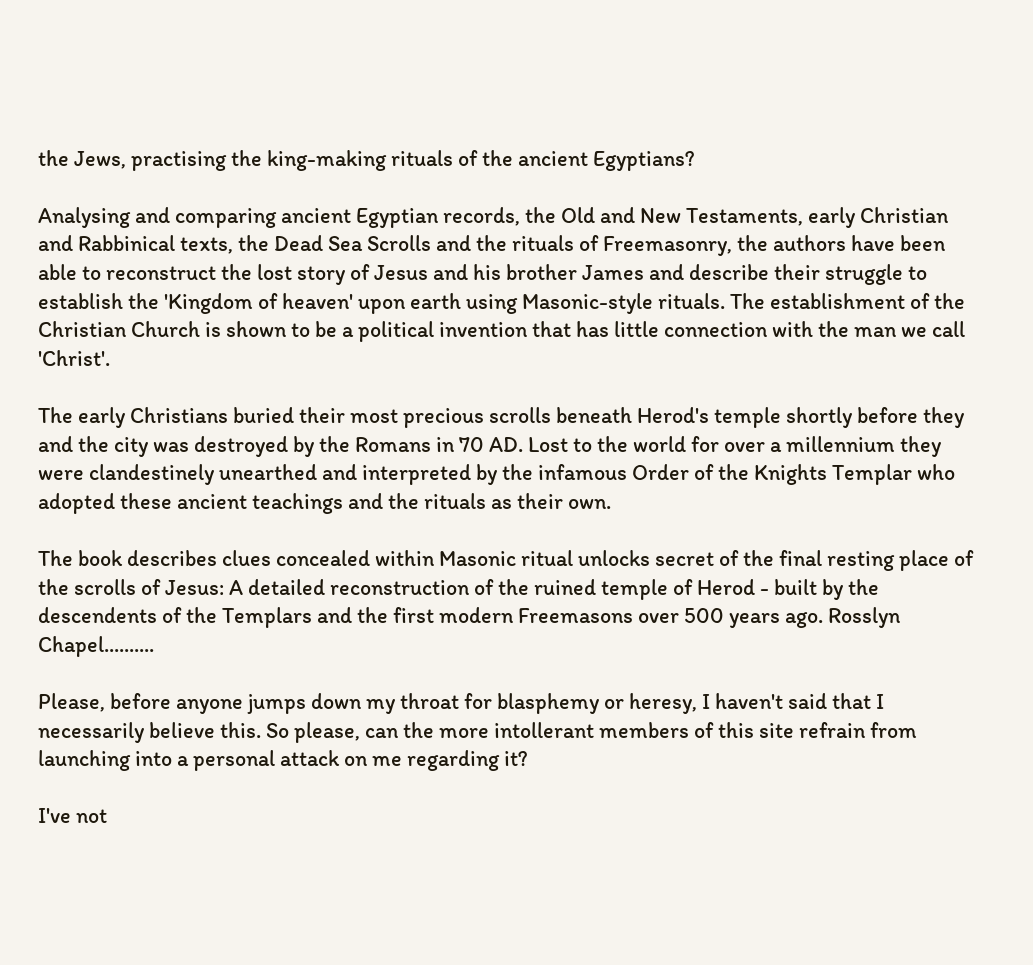the Jews, practising the king-making rituals of the ancient Egyptians?

Analysing and comparing ancient Egyptian records, the Old and New Testaments, early Christian and Rabbinical texts, the Dead Sea Scrolls and the rituals of Freemasonry, the authors have been able to reconstruct the lost story of Jesus and his brother James and describe their struggle to establish the 'Kingdom of heaven' upon earth using Masonic-style rituals. The establishment of the Christian Church is shown to be a political invention that has little connection with the man we call 'Christ'.

The early Christians buried their most precious scrolls beneath Herod's temple shortly before they and the city was destroyed by the Romans in 70 AD. Lost to the world for over a millennium they were clandestinely unearthed and interpreted by the infamous Order of the Knights Templar who adopted these ancient teachings and the rituals as their own.

The book describes clues concealed within Masonic ritual unlocks secret of the final resting place of the scrolls of Jesus: A detailed reconstruction of the ruined temple of Herod - built by the descendents of the Templars and the first modern Freemasons over 500 years ago. Rosslyn Chapel..........

Please, before anyone jumps down my throat for blasphemy or heresy, I haven't said that I necessarily believe this. So please, can the more intollerant members of this site refrain from launching into a personal attack on me regarding it?

I've not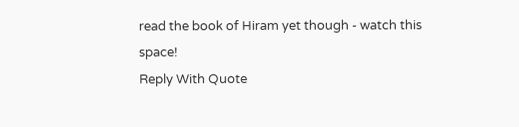read the book of Hiram yet though - watch this space!
Reply With Quote